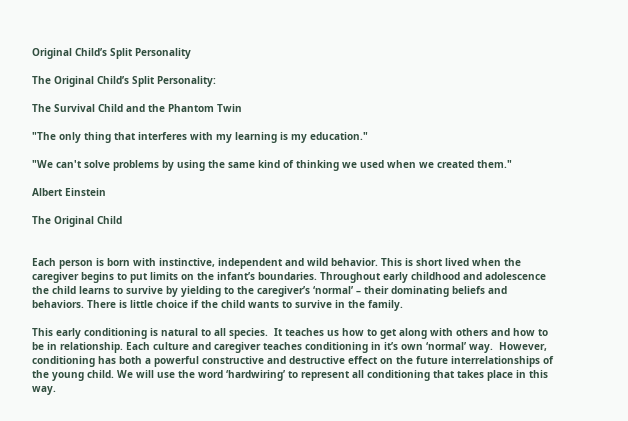Original Child’s Split Personality

The Original Child’s Split Personality:

The Survival Child and the Phantom Twin

"The only thing that interferes with my learning is my education."

"We can't solve problems by using the same kind of thinking we used when we created them."

Albert Einstein

The Original Child


Each person is born with instinctive, independent and wild behavior. This is short lived when the caregiver begins to put limits on the infant’s boundaries. Throughout early childhood and adolescence the child learns to survive by yielding to the caregiver’s ‘normal’ – their dominating beliefs and behaviors. There is little choice if the child wants to survive in the family.

This early conditioning is natural to all species.  It teaches us how to get along with others and how to be in relationship. Each culture and caregiver teaches conditioning in it’s own ‘normal’ way.  However, conditioning has both a powerful constructive and destructive effect on the future interrelationships of the young child. We will use the word ‘hardwiring’ to represent all conditioning that takes place in this way.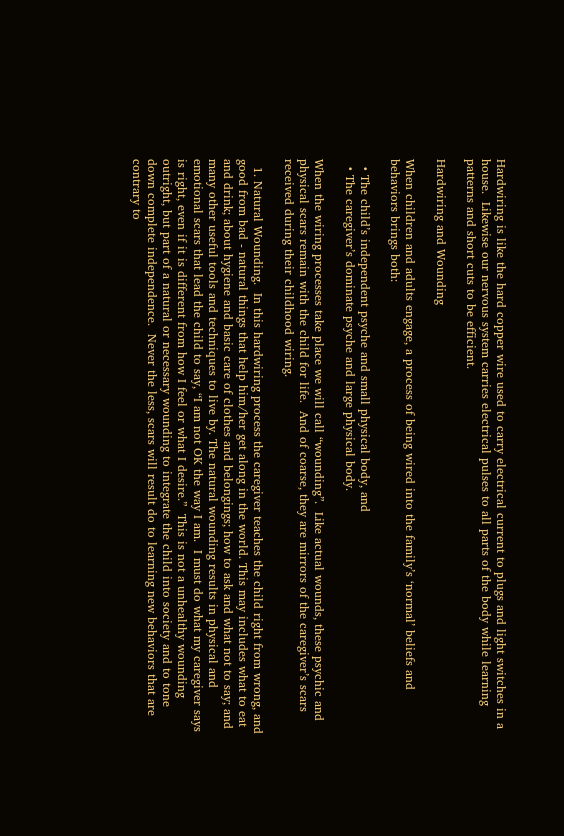Hardwiring is like the hard copper wire used to carry electrical current to plugs and light switches in a house.  Likewise our nervous system carries electrical pulses to all parts of the body while learning patterns and short cuts to be efficient.

Hardwiring and Wounding

When children and adults engage, a process of being wired into the family’s ‘normal’ beliefs and behaviors brings both:

  • The child’s independent psyche and small physical body, and
  • The caregiver’s dominate psyche and large physical body.

When the wiring processes take place we will call “wounding”.  Like actual wounds, these psychic and physical scars remain with the child for life.  And of coarse, they are mirrors of the caregiver’s scars received during their childhood wiring.

  1. Natural Wounding.  In this hardwiring process the caregiver teaches the child right from wrong, and good from bad - natural things that help him/her get along in the world. This may includes what to eat and drink; about hygiene and basic care of clothes and belongings; how to ask and what not to say; and many other useful tools and techniques to live by. The natural wounding results in physical and emotional scars that lead the child to say, “I am not OK the way I am.  I must do what my caregiver says is right, even if it is different from how I feel or what I desire.”  This is not a unhealthy wounding outright, but part of a natural or necessary wounding to integrate the child into society and to tone down complete independence.  Never the less, scars will result do to learning new behaviors that are contrary to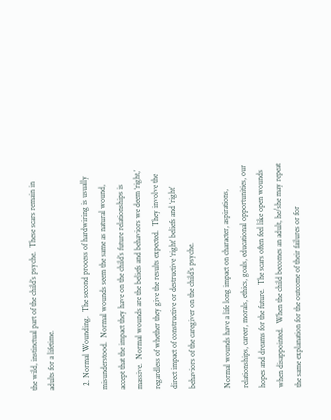the wild, instinctual part of the child’s psyche.  These scars remain in adults for a lifetime.

  2. Normal Wounding.  The second process of hardwiring is usually misunderstood.  Normal wounds seem the same as natural wound, accept that the impact they have on the child’s future relationships is massive.  Normal wounds are the beliefs and behaviors we deem ‘right,’ regardless of whether they give the results expected.  They involve the direct impact of constructive or destructive ‘right’ beliefs and ‘right’ behaviors of the caregiver on the child’s psyche.

Normal wounds have a life long impact on character, aspirations, relationships, career, morals, ethics, goals, educational opportunities, our hopes and dreams for the future.  The scars often feel like open wounds when disappointed.  When the child becomes an adult, he/she may repeat the same explanation for the outcome of their failures or for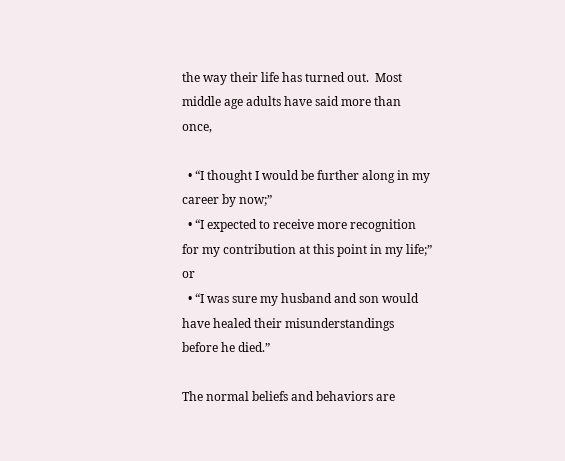the way their life has turned out.  Most middle age adults have said more than once,

  • “I thought I would be further along in my career by now;”
  • “I expected to receive more recognition for my contribution at this point in my life;” or
  • “I was sure my husband and son would have healed their misunderstandings before he died.”

The normal beliefs and behaviors are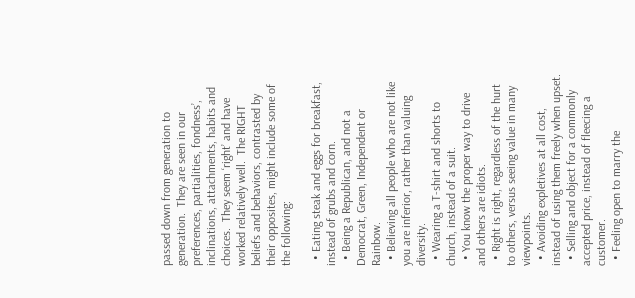passed down from generation to generation.  They are seen in our preferences, partialities, fondness’, inclinations, attachments, habits and choices.  They seem ‘right’ and have worked relatively well.  The RIGHT beliefs and behaviors, contrasted by their opposites, might include some of the following:

  • Eating steak and eggs for breakfast, instead of grubs and corn.
  • Being a Republican, and not a Democrat, Green, Independent or Rainbow.
  • Believing all people who are not like you are inferior, rather than valuing diversity.
  • Wearing a T-shirt and shorts to church, instead of a suit.
  • You know the proper way to drive and others are idiots.
  • Right is right, regardless of the hurt to others, versus seeing value in many viewpoints.
  • Avoiding expletives at all cost, instead of using them freely when upset.
  • Selling and object for a commonly accepted price, instead of fleecing a customer.
  • Feeling open to marry the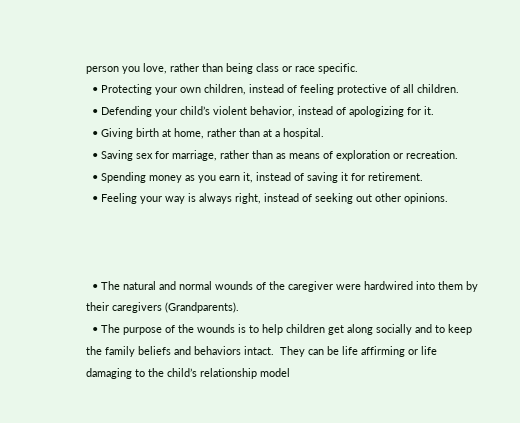person you love, rather than being class or race specific.
  • Protecting your own children, instead of feeling protective of all children.
  • Defending your child’s violent behavior, instead of apologizing for it.
  • Giving birth at home, rather than at a hospital.
  • Saving sex for marriage, rather than as means of exploration or recreation.
  • Spending money as you earn it, instead of saving it for retirement.
  • Feeling your way is always right, instead of seeking out other opinions.



  • The natural and normal wounds of the caregiver were hardwired into them by their caregivers (Grandparents).
  • The purpose of the wounds is to help children get along socially and to keep the family beliefs and behaviors intact.  They can be life affirming or life damaging to the child’s relationship model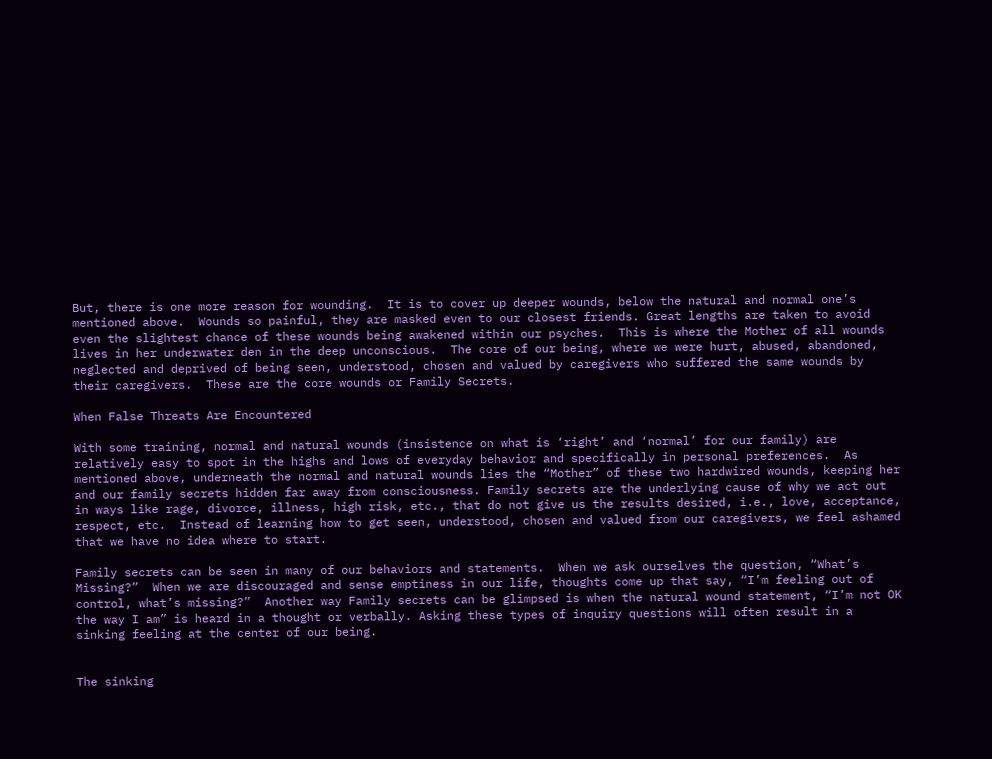But, there is one more reason for wounding.  It is to cover up deeper wounds, below the natural and normal one’s mentioned above.  Wounds so painful, they are masked even to our closest friends. Great lengths are taken to avoid even the slightest chance of these wounds being awakened within our psyches.  This is where the Mother of all wounds lives in her underwater den in the deep unconscious.  The core of our being, where we were hurt, abused, abandoned, neglected and deprived of being seen, understood, chosen and valued by caregivers who suffered the same wounds by their caregivers.  These are the core wounds or Family Secrets.

When False Threats Are Encountered

With some training, normal and natural wounds (insistence on what is ‘right’ and ‘normal’ for our family) are relatively easy to spot in the highs and lows of everyday behavior and specifically in personal preferences.  As mentioned above, underneath the normal and natural wounds lies the “Mother” of these two hardwired wounds, keeping her and our family secrets hidden far away from consciousness. Family secrets are the underlying cause of why we act out in ways like rage, divorce, illness, high risk, etc., that do not give us the results desired, i.e., love, acceptance, respect, etc.  Instead of learning how to get seen, understood, chosen and valued from our caregivers, we feel ashamed that we have no idea where to start.

Family secrets can be seen in many of our behaviors and statements.  When we ask ourselves the question, “What’s Missing?”  When we are discouraged and sense emptiness in our life, thoughts come up that say, “I’m feeling out of control, what’s missing?”  Another way Family secrets can be glimpsed is when the natural wound statement, “I’m not OK the way I am” is heard in a thought or verbally. Asking these types of inquiry questions will often result in a sinking feeling at the center of our being.


The sinking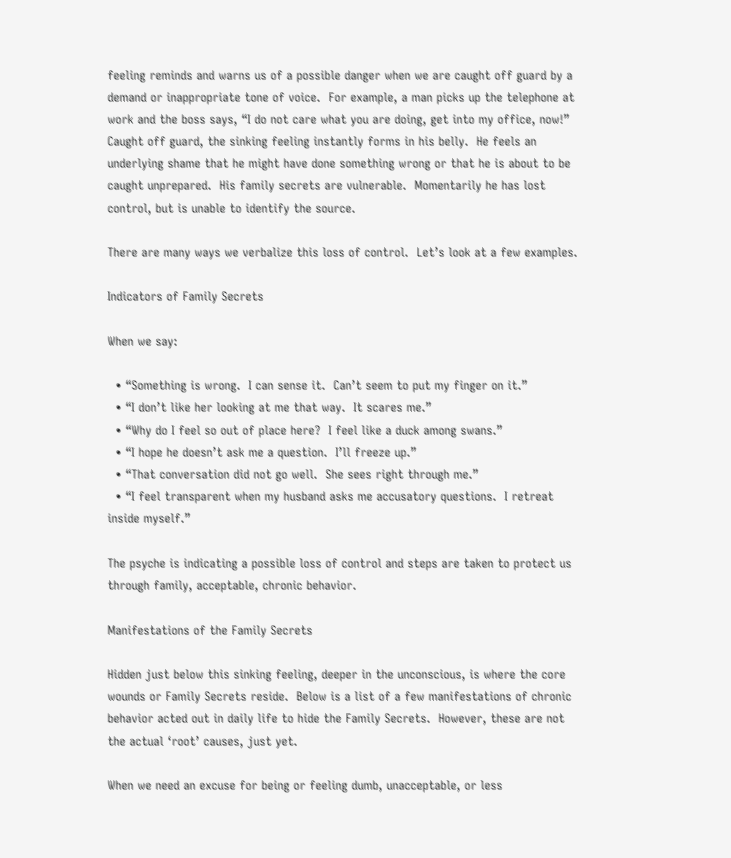feeling reminds and warns us of a possible danger when we are caught off guard by a demand or inappropriate tone of voice.  For example, a man picks up the telephone at work and the boss says, “I do not care what you are doing, get into my office, now!”  Caught off guard, the sinking feeling instantly forms in his belly.  He feels an underlying shame that he might have done something wrong or that he is about to be caught unprepared.  His family secrets are vulnerable.  Momentarily he has lost control, but is unable to identify the source.

There are many ways we verbalize this loss of control.  Let’s look at a few examples.

Indicators of Family Secrets

When we say:

  • “Something is wrong.  I can sense it.  Can’t seem to put my finger on it.”
  • “I don’t like her looking at me that way.  It scares me.”
  • “Why do I feel so out of place here?  I feel like a duck among swans.”
  • “I hope he doesn’t ask me a question.  I’ll freeze up.”
  • “That conversation did not go well.  She sees right through me.”
  • “I feel transparent when my husband asks me accusatory questions.  I retreat inside myself.”

The psyche is indicating a possible loss of control and steps are taken to protect us through family, acceptable, chronic behavior.

Manifestations of the Family Secrets

Hidden just below this sinking feeling, deeper in the unconscious, is where the core wounds or Family Secrets reside.  Below is a list of a few manifestations of chronic behavior acted out in daily life to hide the Family Secrets.  However, these are not the actual ‘root’ causes, just yet.

When we need an excuse for being or feeling dumb, unacceptable, or less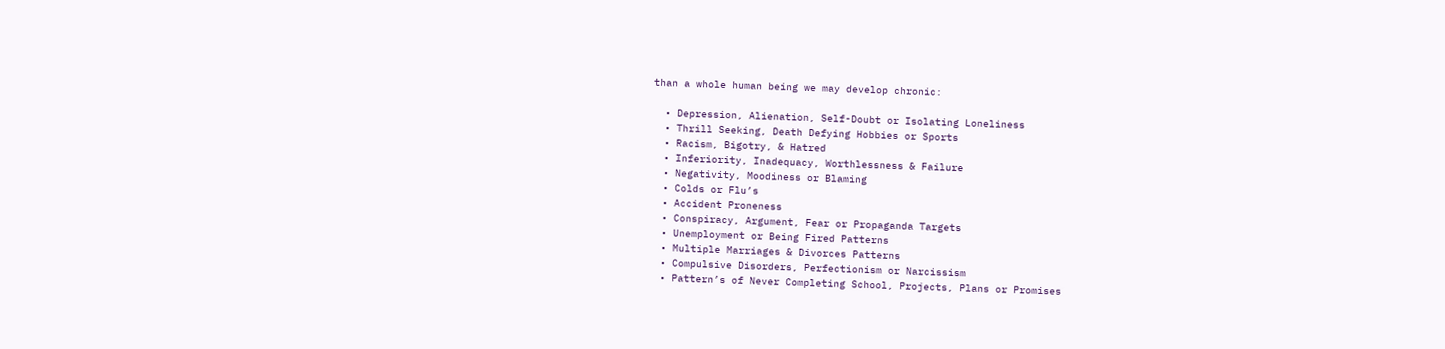than a whole human being we may develop chronic:

  • Depression, Alienation, Self-Doubt or Isolating Loneliness
  • Thrill Seeking, Death Defying Hobbies or Sports
  • Racism, Bigotry, & Hatred
  • Inferiority, Inadequacy, Worthlessness & Failure
  • Negativity, Moodiness or Blaming
  • Colds or Flu’s
  • Accident Proneness
  • Conspiracy, Argument, Fear or Propaganda Targets
  • Unemployment or Being Fired Patterns
  • Multiple Marriages & Divorces Patterns
  • Compulsive Disorders, Perfectionism or Narcissism
  • Pattern’s of Never Completing School, Projects, Plans or Promises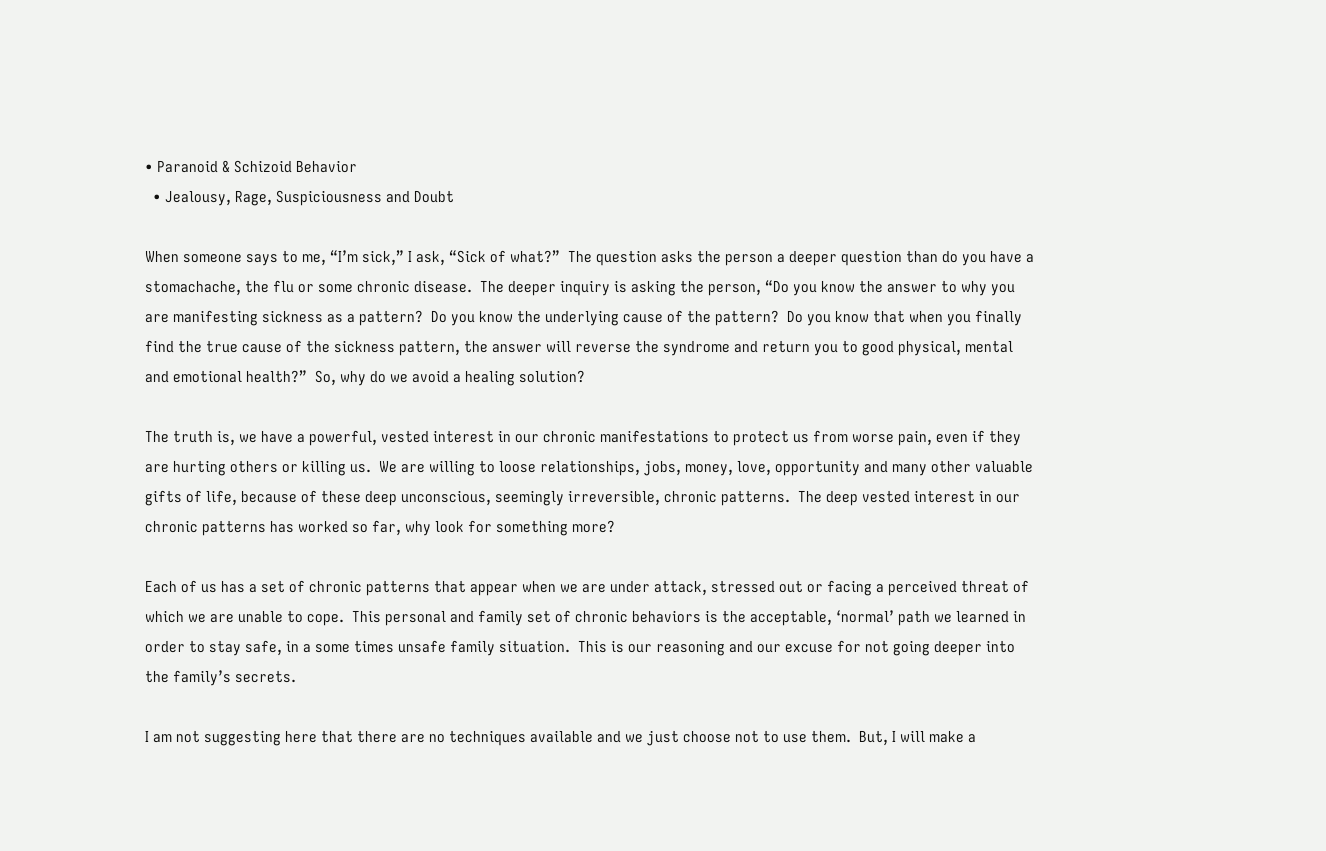• Paranoid & Schizoid Behavior
  • Jealousy, Rage, Suspiciousness and Doubt

When someone says to me, “I’m sick,” I ask, “Sick of what?”  The question asks the person a deeper question than do you have a stomachache, the flu or some chronic disease.  The deeper inquiry is asking the person, “Do you know the answer to why you are manifesting sickness as a pattern?  Do you know the underlying cause of the pattern?  Do you know that when you finally find the true cause of the sickness pattern, the answer will reverse the syndrome and return you to good physical, mental and emotional health?”  So, why do we avoid a healing solution?

The truth is, we have a powerful, vested interest in our chronic manifestations to protect us from worse pain, even if they are hurting others or killing us.  We are willing to loose relationships, jobs, money, love, opportunity and many other valuable gifts of life, because of these deep unconscious, seemingly irreversible, chronic patterns.  The deep vested interest in our chronic patterns has worked so far, why look for something more?

Each of us has a set of chronic patterns that appear when we are under attack, stressed out or facing a perceived threat of which we are unable to cope.  This personal and family set of chronic behaviors is the acceptable, ‘normal’ path we learned in order to stay safe, in a some times unsafe family situation.  This is our reasoning and our excuse for not going deeper into the family’s secrets.

I am not suggesting here that there are no techniques available and we just choose not to use them.  But, I will make a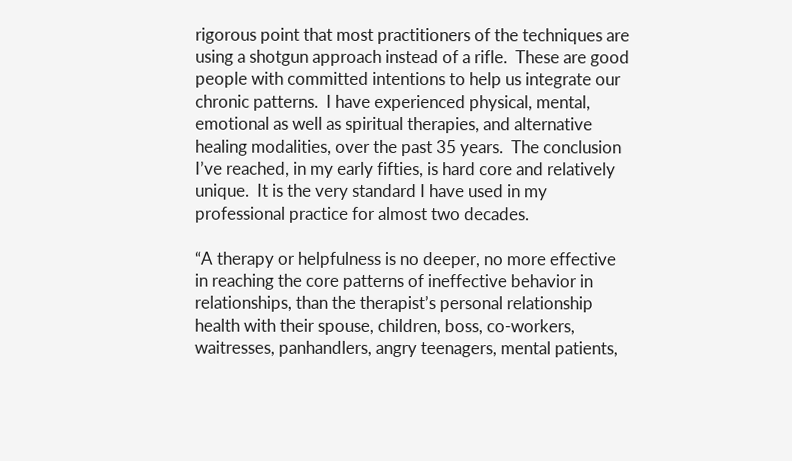rigorous point that most practitioners of the techniques are using a shotgun approach instead of a rifle.  These are good people with committed intentions to help us integrate our chronic patterns.  I have experienced physical, mental, emotional as well as spiritual therapies, and alternative healing modalities, over the past 35 years.  The conclusion I’ve reached, in my early fifties, is hard core and relatively unique.  It is the very standard I have used in my professional practice for almost two decades.

“A therapy or helpfulness is no deeper, no more effective in reaching the core patterns of ineffective behavior in relationships, than the therapist’s personal relationship health with their spouse, children, boss, co-workers, waitresses, panhandlers, angry teenagers, mental patients,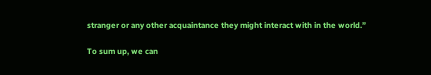stranger or any other acquaintance they might interact with in the world.”

To sum up, we can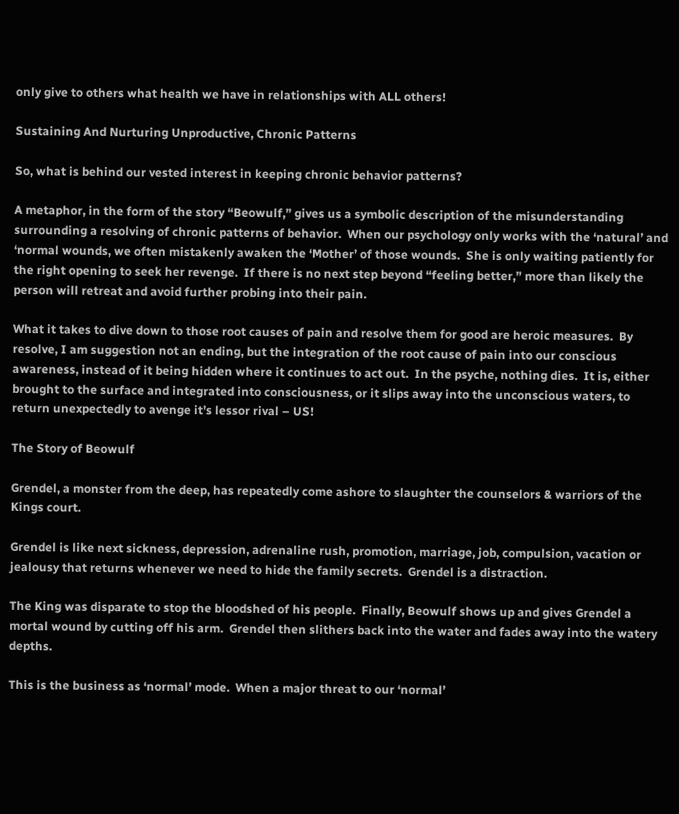only give to others what health we have in relationships with ALL others!

Sustaining And Nurturing Unproductive, Chronic Patterns

So, what is behind our vested interest in keeping chronic behavior patterns?

A metaphor, in the form of the story “Beowulf,” gives us a symbolic description of the misunderstanding surrounding a resolving of chronic patterns of behavior.  When our psychology only works with the ‘natural’ and ‘normal wounds, we often mistakenly awaken the ‘Mother’ of those wounds.  She is only waiting patiently for the right opening to seek her revenge.  If there is no next step beyond “feeling better,” more than likely the person will retreat and avoid further probing into their pain.

What it takes to dive down to those root causes of pain and resolve them for good are heroic measures.  By resolve, I am suggestion not an ending, but the integration of the root cause of pain into our conscious awareness, instead of it being hidden where it continues to act out.  In the psyche, nothing dies.  It is, either brought to the surface and integrated into consciousness, or it slips away into the unconscious waters, to return unexpectedly to avenge it’s lessor rival – US!

The Story of Beowulf

Grendel, a monster from the deep, has repeatedly come ashore to slaughter the counselors & warriors of the Kings court.

Grendel is like next sickness, depression, adrenaline rush, promotion, marriage, job, compulsion, vacation or jealousy that returns whenever we need to hide the family secrets.  Grendel is a distraction.

The King was disparate to stop the bloodshed of his people.  Finally, Beowulf shows up and gives Grendel a mortal wound by cutting off his arm.  Grendel then slithers back into the water and fades away into the watery depths.

This is the business as ‘normal’ mode.  When a major threat to our ‘normal’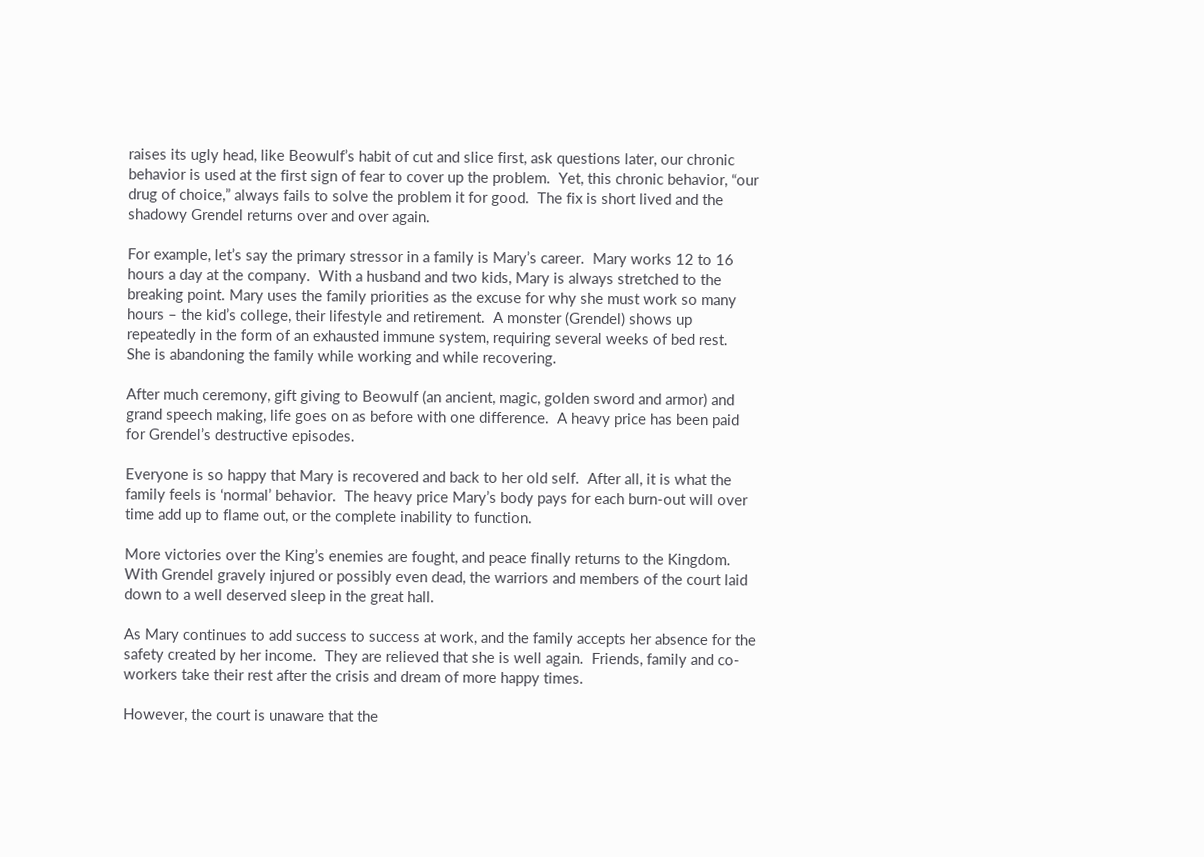raises its ugly head, like Beowulf’s habit of cut and slice first, ask questions later, our chronic behavior is used at the first sign of fear to cover up the problem.  Yet, this chronic behavior, “our drug of choice,” always fails to solve the problem it for good.  The fix is short lived and the shadowy Grendel returns over and over again.

For example, let’s say the primary stressor in a family is Mary’s career.  Mary works 12 to 16 hours a day at the company.  With a husband and two kids, Mary is always stretched to the breaking point. Mary uses the family priorities as the excuse for why she must work so many hours – the kid’s college, their lifestyle and retirement.  A monster (Grendel) shows up repeatedly in the form of an exhausted immune system, requiring several weeks of bed rest.  She is abandoning the family while working and while recovering.

After much ceremony, gift giving to Beowulf (an ancient, magic, golden sword and armor) and grand speech making, life goes on as before with one difference.  A heavy price has been paid for Grendel’s destructive episodes.

Everyone is so happy that Mary is recovered and back to her old self.  After all, it is what the family feels is ‘normal’ behavior.  The heavy price Mary’s body pays for each burn-out will over time add up to flame out, or the complete inability to function.

More victories over the King’s enemies are fought, and peace finally returns to the Kingdom. With Grendel gravely injured or possibly even dead, the warriors and members of the court laid down to a well deserved sleep in the great hall.

As Mary continues to add success to success at work, and the family accepts her absence for the safety created by her income.  They are relieved that she is well again.  Friends, family and co-workers take their rest after the crisis and dream of more happy times.

However, the court is unaware that the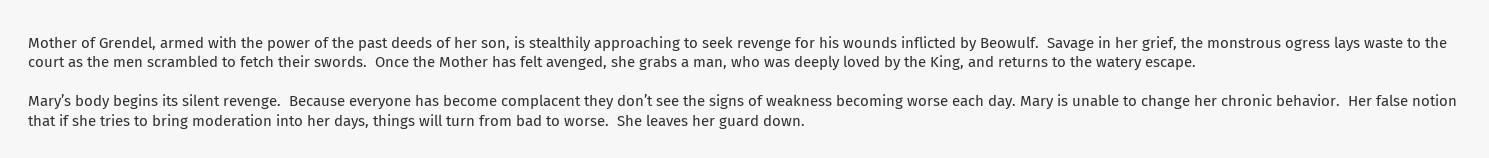Mother of Grendel, armed with the power of the past deeds of her son, is stealthily approaching to seek revenge for his wounds inflicted by Beowulf.  Savage in her grief, the monstrous ogress lays waste to the court as the men scrambled to fetch their swords.  Once the Mother has felt avenged, she grabs a man, who was deeply loved by the King, and returns to the watery escape.

Mary’s body begins its silent revenge.  Because everyone has become complacent they don’t see the signs of weakness becoming worse each day. Mary is unable to change her chronic behavior.  Her false notion that if she tries to bring moderation into her days, things will turn from bad to worse.  She leaves her guard down.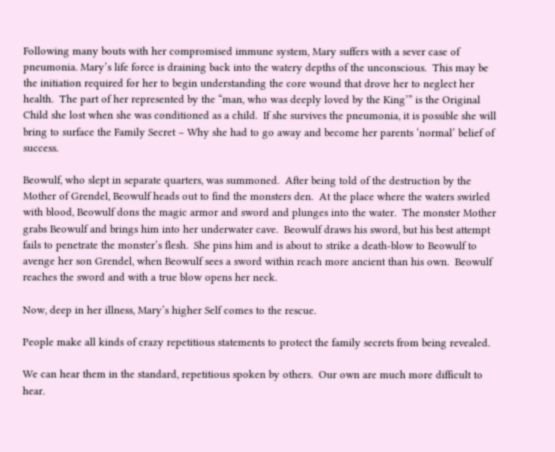Following many bouts with her compromised immune system, Mary suffers with a sever case of pneumonia. Mary’s life force is draining back into the watery depths of the unconscious.  This may be the initiation required for her to begin understanding the core wound that drove her to neglect her health.  The part of her represented by the “man, who was deeply loved by the King’” is the Original Child she lost when she was conditioned as a child.  If she survives the pneumonia, it is possible she will bring to surface the Family Secret – Why she had to go away and become her parents ‘normal’ belief of success.

Beowulf, who slept in separate quarters, was summoned.  After being told of the destruction by the Mother of Grendel, Beowulf heads out to find the monsters den.  At the place where the waters swirled with blood, Beowulf dons the magic armor and sword and plunges into the water.  The monster Mother grabs Beowulf and brings him into her underwater cave.  Beowulf draws his sword, but his best attempt fails to penetrate the monster’s flesh.  She pins him and is about to strike a death-blow to Beowulf to avenge her son Grendel, when Beowulf sees a sword within reach more ancient than his own.  Beowulf reaches the sword and with a true blow opens her neck.

Now, deep in her illness, Mary’s higher Self comes to the rescue.

People make all kinds of crazy repetitious statements to protect the family secrets from being revealed.

We can hear them in the standard, repetitious spoken by others.  Our own are much more difficult to hear.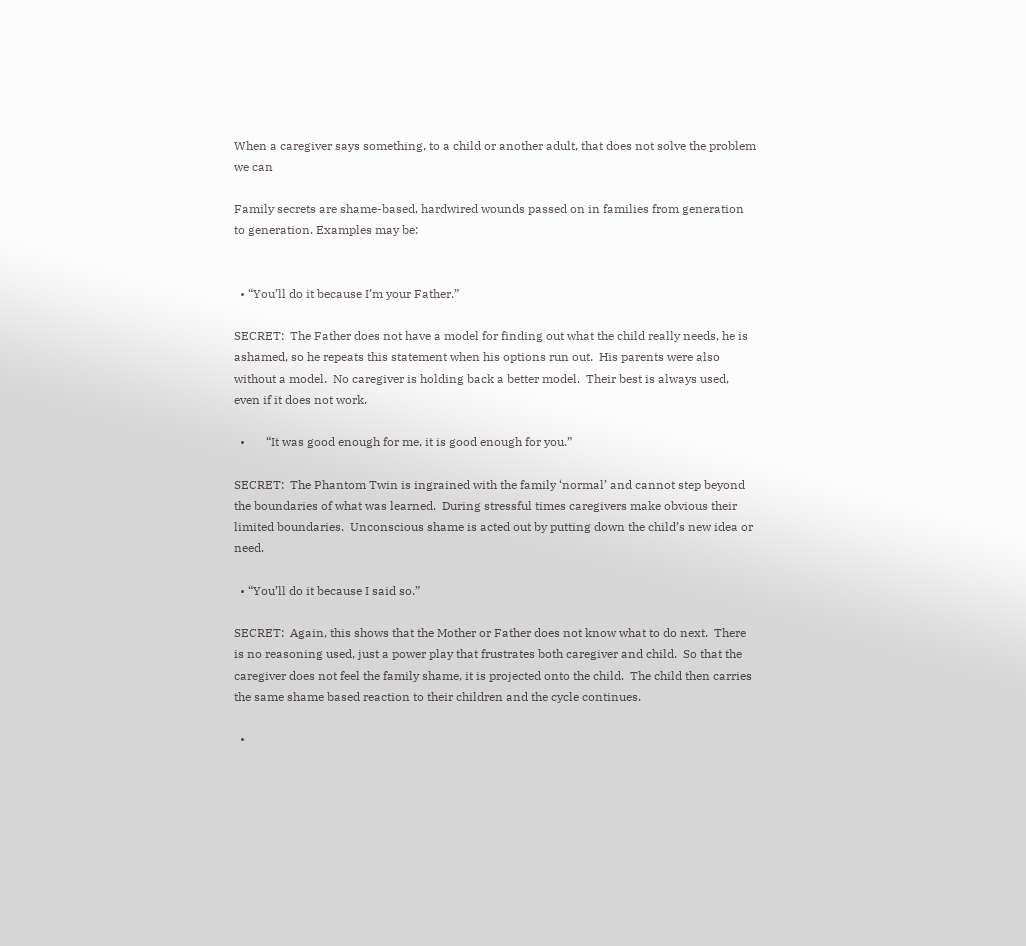When a caregiver says something, to a child or another adult, that does not solve the problem we can

Family secrets are shame-based, hardwired wounds passed on in families from generation to generation. Examples may be:


  • “You’ll do it because I’m your Father.”

SECRET:  The Father does not have a model for finding out what the child really needs, he is ashamed, so he repeats this statement when his options run out.  His parents were also without a model.  No caregiver is holding back a better model.  Their best is always used, even if it does not work.

  •       “It was good enough for me, it is good enough for you.”

SECRET:  The Phantom Twin is ingrained with the family ‘normal’ and cannot step beyond the boundaries of what was learned.  During stressful times caregivers make obvious their limited boundaries.  Unconscious shame is acted out by putting down the child’s new idea or need.

  • “You’ll do it because I said so.”

SECRET:  Again, this shows that the Mother or Father does not know what to do next.  There is no reasoning used, just a power play that frustrates both caregiver and child.  So that the caregiver does not feel the family shame, it is projected onto the child.  The child then carries the same shame based reaction to their children and the cycle continues.

  •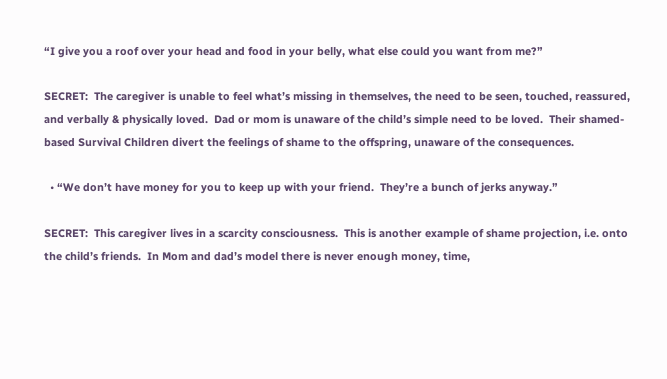“I give you a roof over your head and food in your belly, what else could you want from me?”

SECRET:  The caregiver is unable to feel what’s missing in themselves, the need to be seen, touched, reassured, and verbally & physically loved.  Dad or mom is unaware of the child’s simple need to be loved.  Their shamed-based Survival Children divert the feelings of shame to the offspring, unaware of the consequences.

  • “We don’t have money for you to keep up with your friend.  They’re a bunch of jerks anyway.”

SECRET:  This caregiver lives in a scarcity consciousness.  This is another example of shame projection, i.e. onto the child’s friends.  In Mom and dad’s model there is never enough money, time,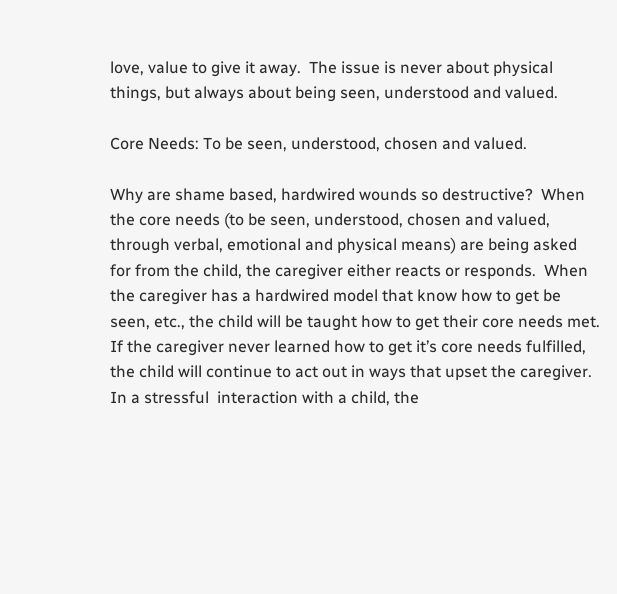love, value to give it away.  The issue is never about physical things, but always about being seen, understood and valued.

Core Needs: To be seen, understood, chosen and valued.

Why are shame based, hardwired wounds so destructive?  When the core needs (to be seen, understood, chosen and valued, through verbal, emotional and physical means) are being asked for from the child, the caregiver either reacts or responds.  When the caregiver has a hardwired model that know how to get be seen, etc., the child will be taught how to get their core needs met.  If the caregiver never learned how to get it’s core needs fulfilled, the child will continue to act out in ways that upset the caregiver.  In a stressful  interaction with a child, the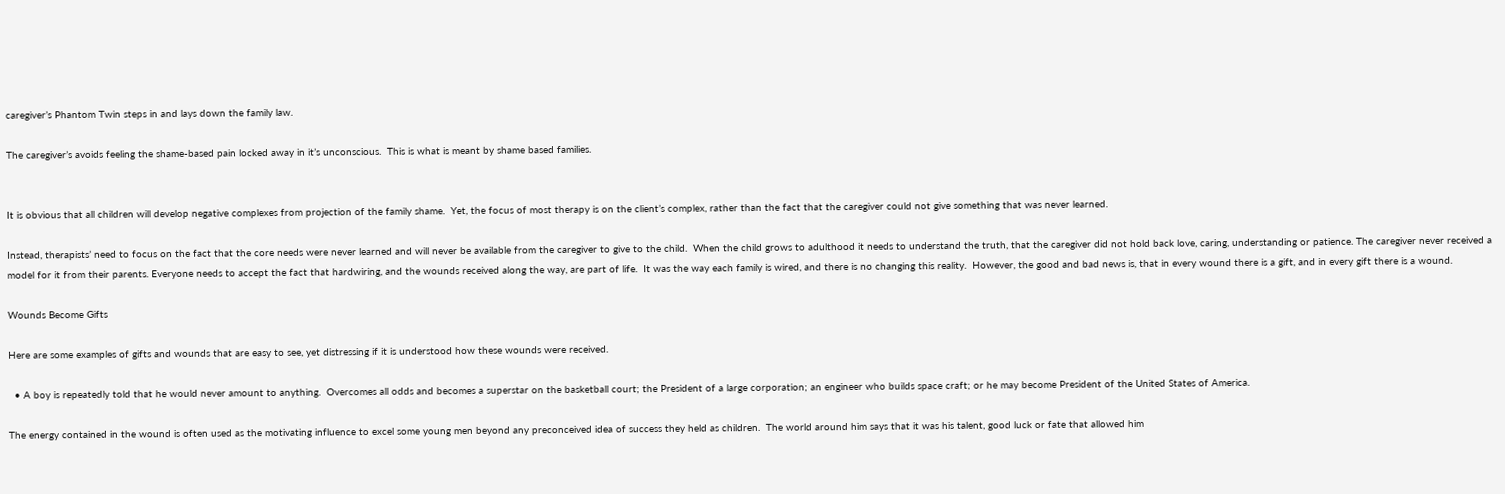caregiver’s Phantom Twin steps in and lays down the family law.

The caregiver’s avoids feeling the shame-based pain locked away in it’s unconscious.  This is what is meant by shame based families.


It is obvious that all children will develop negative complexes from projection of the family shame.  Yet, the focus of most therapy is on the client’s complex, rather than the fact that the caregiver could not give something that was never learned.

Instead, therapists’ need to focus on the fact that the core needs were never learned and will never be available from the caregiver to give to the child.  When the child grows to adulthood it needs to understand the truth, that the caregiver did not hold back love, caring, understanding or patience. The caregiver never received a model for it from their parents. Everyone needs to accept the fact that hardwiring, and the wounds received along the way, are part of life.  It was the way each family is wired, and there is no changing this reality.  However, the good and bad news is, that in every wound there is a gift, and in every gift there is a wound.

Wounds Become Gifts

Here are some examples of gifts and wounds that are easy to see, yet distressing if it is understood how these wounds were received.

  • A boy is repeatedly told that he would never amount to anything.  Overcomes all odds and becomes a superstar on the basketball court; the President of a large corporation; an engineer who builds space craft; or he may become President of the United States of America.

The energy contained in the wound is often used as the motivating influence to excel some young men beyond any preconceived idea of success they held as children.  The world around him says that it was his talent, good luck or fate that allowed him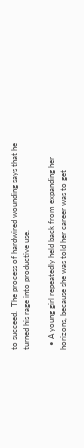to succeed.  The process of hardwired wounding says that he turned his rage into productive use.

  • A young girl repeatedly held back from expanding her horizons, because she was told her career was to get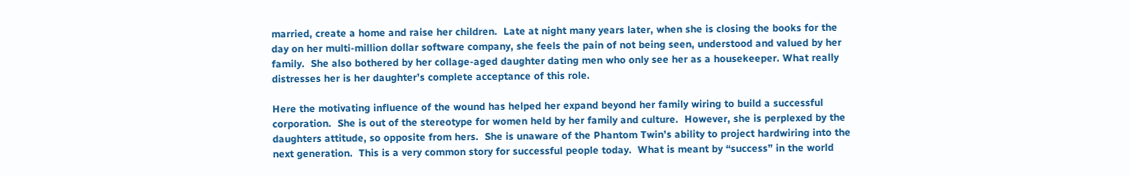married, create a home and raise her children.  Late at night many years later, when she is closing the books for the day on her multi-million dollar software company, she feels the pain of not being seen, understood and valued by her family.  She also bothered by her collage-aged daughter dating men who only see her as a housekeeper. What really distresses her is her daughter’s complete acceptance of this role.

Here the motivating influence of the wound has helped her expand beyond her family wiring to build a successful corporation.  She is out of the stereotype for women held by her family and culture.  However, she is perplexed by the daughters attitude, so opposite from hers.  She is unaware of the Phantom Twin’s ability to project hardwiring into the next generation.  This is a very common story for successful people today.  What is meant by “success” in the world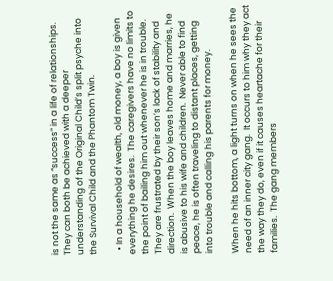is not the same as “success” in a life of relationships.  They can both be achieved with a deeper understanding of the Original Child’s split psyche into the Survival Child and the Phantom Twin.

  • In a household of wealth, old money, a boy is given everything he desires.  The caregivers have no limits to the point of bailing him out whenever he is in trouble.  They are frustrated by their son’s lack of stability and direction.  When the boy leaves home and marries, he is abusive to his wife and children.  Never able to find peace, he is often traveling to distant places, getting into trouble and calling his parents for money.

When he hits bottom, a light turns on when he sees the need of an inner city gang.  It occurs to him why they act the way they do, even if it causes heartache for their families.  The gang members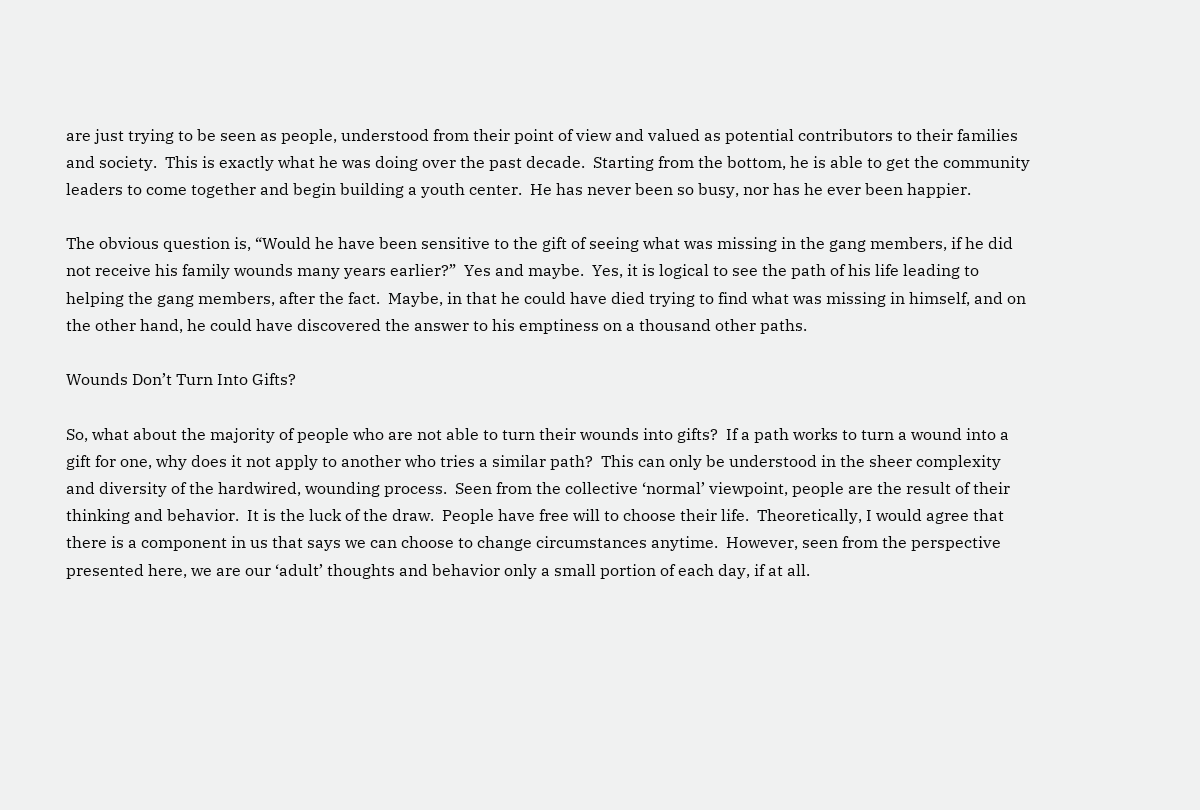are just trying to be seen as people, understood from their point of view and valued as potential contributors to their families and society.  This is exactly what he was doing over the past decade.  Starting from the bottom, he is able to get the community leaders to come together and begin building a youth center.  He has never been so busy, nor has he ever been happier.

The obvious question is, “Would he have been sensitive to the gift of seeing what was missing in the gang members, if he did not receive his family wounds many years earlier?”  Yes and maybe.  Yes, it is logical to see the path of his life leading to helping the gang members, after the fact.  Maybe, in that he could have died trying to find what was missing in himself, and on the other hand, he could have discovered the answer to his emptiness on a thousand other paths.

Wounds Don’t Turn Into Gifts?

So, what about the majority of people who are not able to turn their wounds into gifts?  If a path works to turn a wound into a gift for one, why does it not apply to another who tries a similar path?  This can only be understood in the sheer complexity and diversity of the hardwired, wounding process.  Seen from the collective ‘normal’ viewpoint, people are the result of their thinking and behavior.  It is the luck of the draw.  People have free will to choose their life.  Theoretically, I would agree that there is a component in us that says we can choose to change circumstances anytime.  However, seen from the perspective presented here, we are our ‘adult’ thoughts and behavior only a small portion of each day, if at all.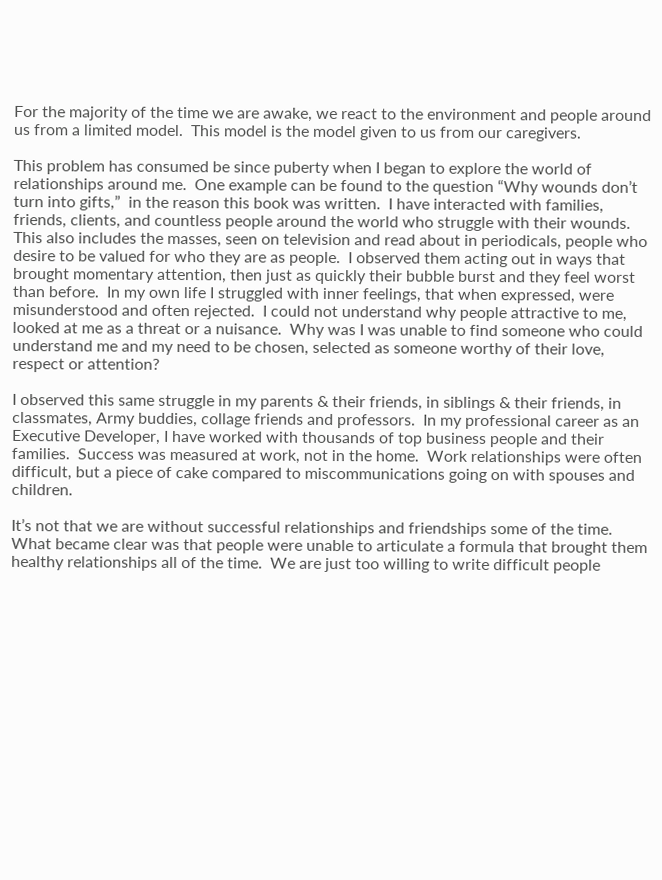For the majority of the time we are awake, we react to the environment and people around us from a limited model.  This model is the model given to us from our caregivers.

This problem has consumed be since puberty when I began to explore the world of relationships around me.  One example can be found to the question “Why wounds don’t turn into gifts,”  in the reason this book was written.  I have interacted with families, friends, clients, and countless people around the world who struggle with their wounds.  This also includes the masses, seen on television and read about in periodicals, people who desire to be valued for who they are as people.  I observed them acting out in ways that brought momentary attention, then just as quickly their bubble burst and they feel worst than before.  In my own life I struggled with inner feelings, that when expressed, were misunderstood and often rejected.  I could not understand why people attractive to me, looked at me as a threat or a nuisance.  Why was I was unable to find someone who could understand me and my need to be chosen, selected as someone worthy of their love, respect or attention?

I observed this same struggle in my parents & their friends, in siblings & their friends, in classmates, Army buddies, collage friends and professors.  In my professional career as an Executive Developer, I have worked with thousands of top business people and their families.  Success was measured at work, not in the home.  Work relationships were often difficult, but a piece of cake compared to miscommunications going on with spouses and children.

It’s not that we are without successful relationships and friendships some of the time.  What became clear was that people were unable to articulate a formula that brought them healthy relationships all of the time.  We are just too willing to write difficult people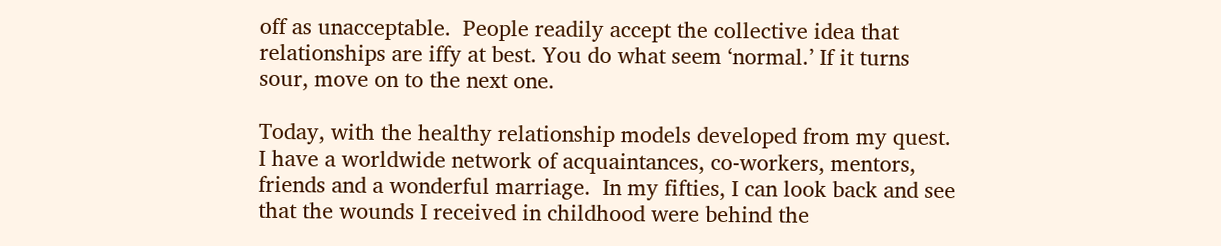off as unacceptable.  People readily accept the collective idea that relationships are iffy at best. You do what seem ‘normal.’ If it turns sour, move on to the next one.

Today, with the healthy relationship models developed from my quest. I have a worldwide network of acquaintances, co-workers, mentors, friends and a wonderful marriage.  In my fifties, I can look back and see that the wounds I received in childhood were behind the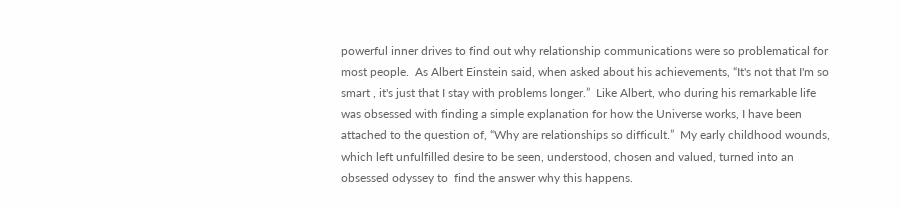powerful inner drives to find out why relationship communications were so problematical for most people.  As Albert Einstein said, when asked about his achievements, “It's not that I'm so smart , it's just that I stay with problems longer.”  Like Albert, who during his remarkable life was obsessed with finding a simple explanation for how the Universe works, I have been attached to the question of, “Why are relationships so difficult.”  My early childhood wounds, which left unfulfilled desire to be seen, understood, chosen and valued, turned into an obsessed odyssey to  find the answer why this happens.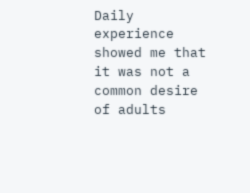Daily experience showed me that it was not a common desire of adults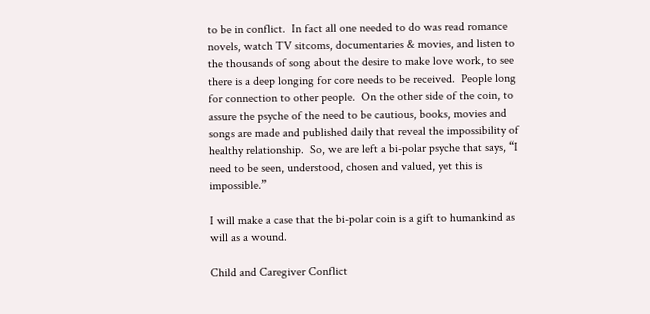to be in conflict.  In fact all one needed to do was read romance novels, watch TV sitcoms, documentaries & movies, and listen to the thousands of song about the desire to make love work, to see there is a deep longing for core needs to be received.  People long for connection to other people.  On the other side of the coin, to assure the psyche of the need to be cautious, books, movies and songs are made and published daily that reveal the impossibility of healthy relationship.  So, we are left a bi-polar psyche that says, “I need to be seen, understood, chosen and valued, yet this is impossible.”

I will make a case that the bi-polar coin is a gift to humankind as will as a wound.

Child and Caregiver Conflict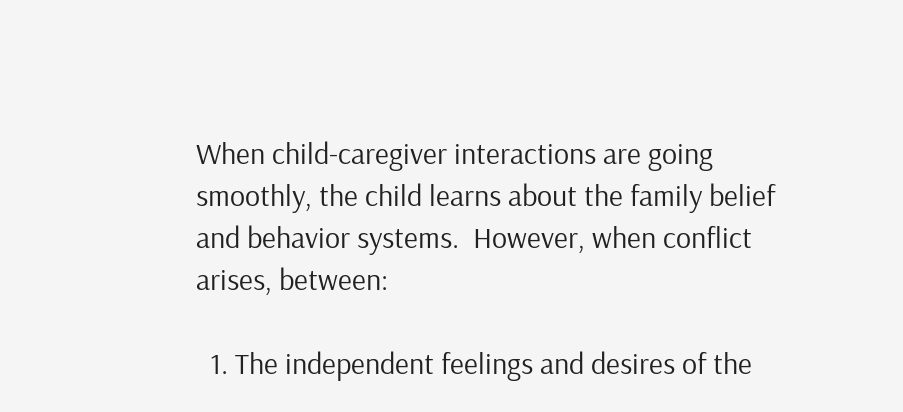When child-caregiver interactions are going smoothly, the child learns about the family belief and behavior systems.  However, when conflict arises, between:

  1. The independent feelings and desires of the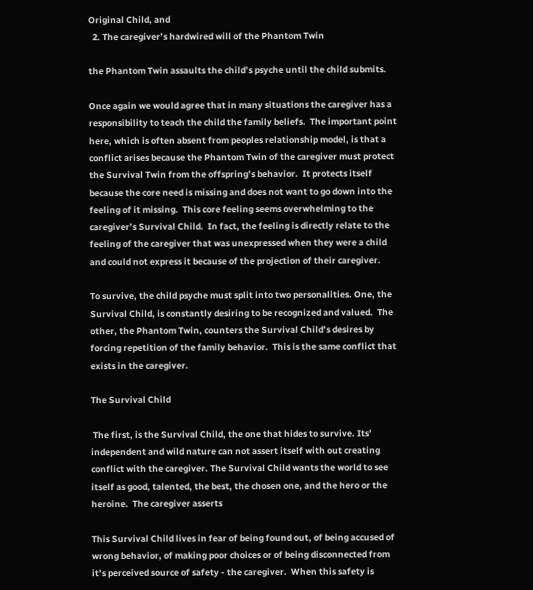Original Child, and
  2. The caregiver’s hardwired will of the Phantom Twin

the Phantom Twin assaults the child’s psyche until the child submits.

Once again we would agree that in many situations the caregiver has a responsibility to teach the child the family beliefs.  The important point here, which is often absent from peoples relationship model, is that a conflict arises because the Phantom Twin of the caregiver must protect the Survival Twin from the offspring’s behavior.  It protects itself because the core need is missing and does not want to go down into the feeling of it missing.  This core feeling seems overwhelming to the caregiver’s Survival Child.  In fact, the feeling is directly relate to the feeling of the caregiver that was unexpressed when they were a child and could not express it because of the projection of their caregiver.

To survive, the child psyche must split into two personalities. One, the Survival Child, is constantly desiring to be recognized and valued.  The other, the Phantom Twin, counters the Survival Child’s desires by forcing repetition of the family behavior.  This is the same conflict that exists in the caregiver.

The Survival Child

 The first, is the Survival Child, the one that hides to survive. Its’ independent and wild nature can not assert itself with out creating conflict with the caregiver. The Survival Child wants the world to see itself as good, talented, the best, the chosen one, and the hero or the heroine.  The caregiver asserts

This Survival Child lives in fear of being found out, of being accused of wrong behavior, of making poor choices or of being disconnected from it’s perceived source of safety - the caregiver.  When this safety is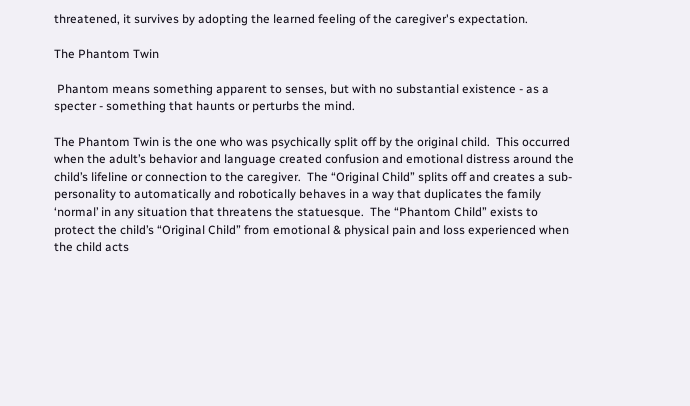threatened, it survives by adopting the learned feeling of the caregiver's expectation.

The Phantom Twin

 Phantom means something apparent to senses, but with no substantial existence - as a specter - something that haunts or perturbs the mind.

The Phantom Twin is the one who was psychically split off by the original child.  This occurred when the adult’s behavior and language created confusion and emotional distress around the child’s lifeline or connection to the caregiver.  The “Original Child” splits off and creates a sub-personality to automatically and robotically behaves in a way that duplicates the family ‘normal’ in any situation that threatens the statuesque.  The “Phantom Child” exists to protect the child’s “Original Child” from emotional & physical pain and loss experienced when the child acts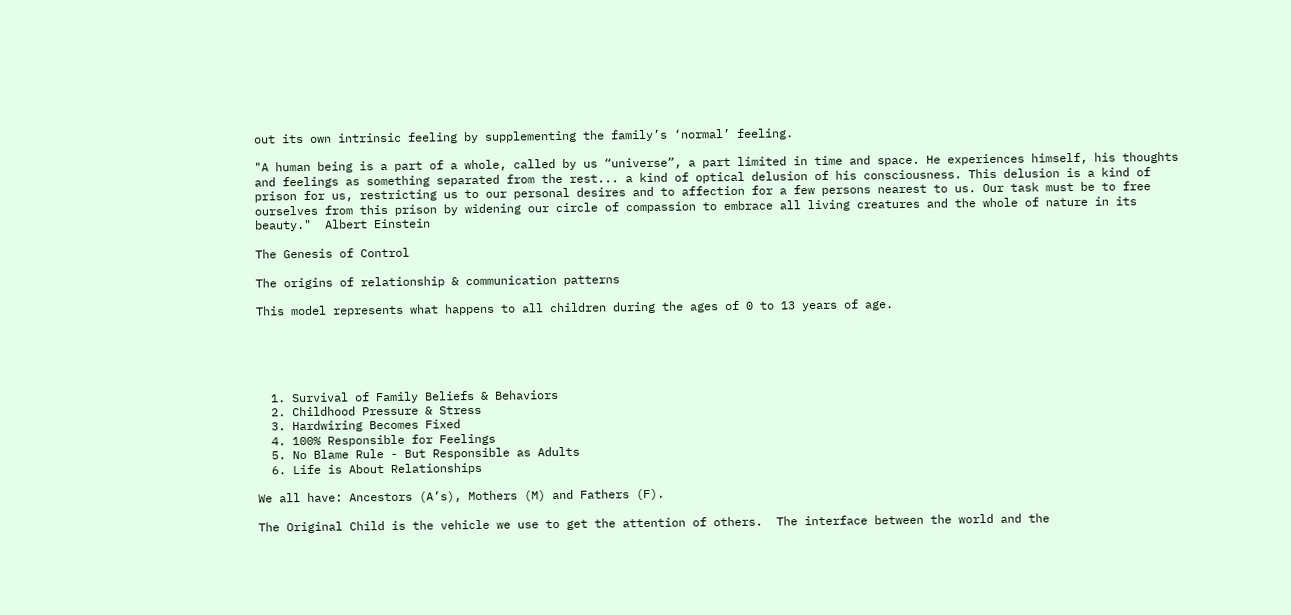out its own intrinsic feeling by supplementing the family’s ‘normal’ feeling.

"A human being is a part of a whole, called by us “universe”, a part limited in time and space. He experiences himself, his thoughts and feelings as something separated from the rest... a kind of optical delusion of his consciousness. This delusion is a kind of prison for us, restricting us to our personal desires and to affection for a few persons nearest to us. Our task must be to free ourselves from this prison by widening our circle of compassion to embrace all living creatures and the whole of nature in its beauty."  Albert Einstein

The Genesis of Control

The origins of relationship & communication patterns

This model represents what happens to all children during the ages of 0 to 13 years of age.





  1. Survival of Family Beliefs & Behaviors
  2. Childhood Pressure & Stress
  3. Hardwiring Becomes Fixed
  4. 100% Responsible for Feelings
  5. No Blame Rule - But Responsible as Adults
  6. Life is About Relationships

We all have: Ancestors (A’s), Mothers (M) and Fathers (F).

The Original Child is the vehicle we use to get the attention of others.  The interface between the world and the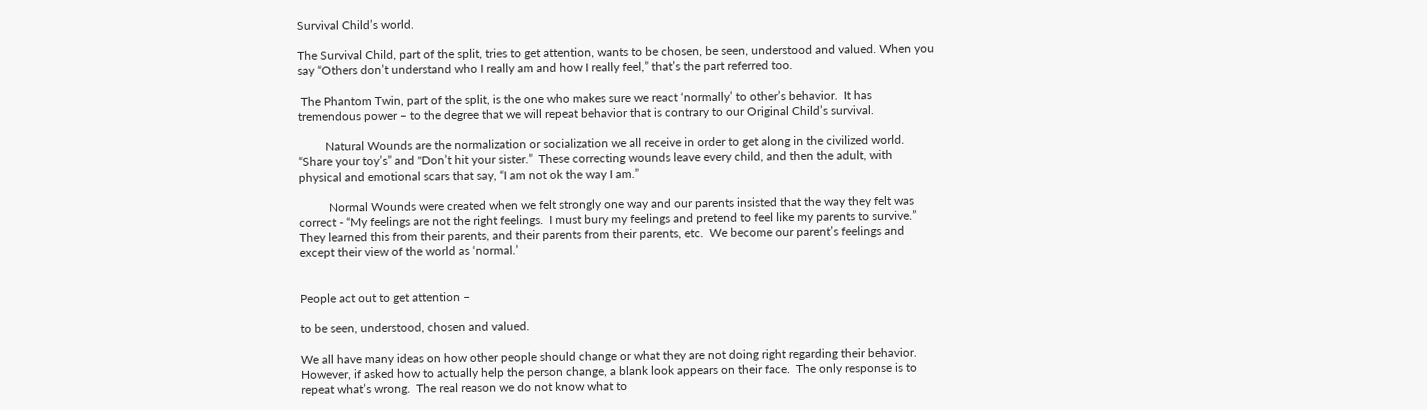Survival Child’s world.

The Survival Child, part of the split, tries to get attention, wants to be chosen, be seen, understood and valued. When you say “Others don’t understand who I really am and how I really feel,” that’s the part referred too.

 The Phantom Twin, part of the split, is the one who makes sure we react ‘normally’ to other’s behavior.  It has tremendous power – to the degree that we will repeat behavior that is contrary to our Original Child’s survival.

         Natural Wounds are the normalization or socialization we all receive in order to get along in the civilized world.  “Share your toy’s” and "Don’t hit your sister.”  These correcting wounds leave every child, and then the adult, with physical and emotional scars that say, “I am not ok the way I am.”

          Normal Wounds were created when we felt strongly one way and our parents insisted that the way they felt was correct - “My feelings are not the right feelings.  I must bury my feelings and pretend to feel like my parents to survive.”  They learned this from their parents, and their parents from their parents, etc.  We become our parent’s feelings and except their view of the world as ‘normal.’


People act out to get attention –

to be seen, understood, chosen and valued.

We all have many ideas on how other people should change or what they are not doing right regarding their behavior.  However, if asked how to actually help the person change, a blank look appears on their face.  The only response is to repeat what’s wrong.  The real reason we do not know what to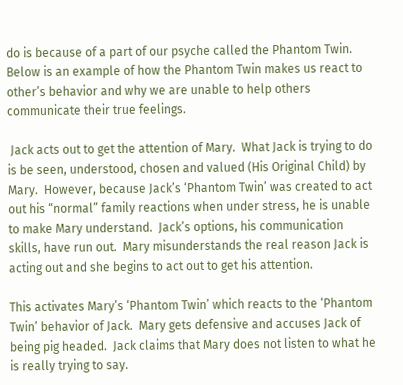do is because of a part of our psyche called the Phantom Twin.  Below is an example of how the Phantom Twin makes us react to other’s behavior and why we are unable to help others communicate their true feelings.

 Jack acts out to get the attention of Mary.  What Jack is trying to do is be seen, understood, chosen and valued (His Original Child) by Mary.  However, because Jack’s ‘Phantom Twin’ was created to act out his “normal” family reactions when under stress, he is unable to make Mary understand.  Jack’s options, his communication skills, have run out.  Mary misunderstands the real reason Jack is acting out and she begins to act out to get his attention.

This activates Mary’s ‘Phantom Twin’ which reacts to the ‘Phantom Twin’ behavior of Jack.  Mary gets defensive and accuses Jack of being pig headed.  Jack claims that Mary does not listen to what he is really trying to say.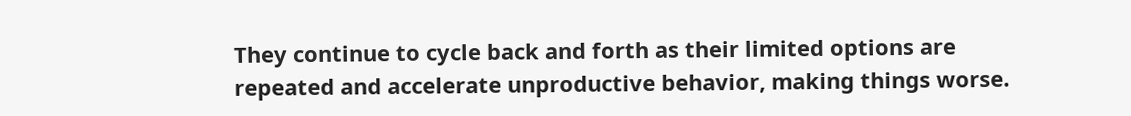They continue to cycle back and forth as their limited options are repeated and accelerate unproductive behavior, making things worse.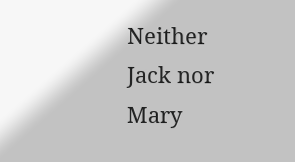Neither Jack nor Mary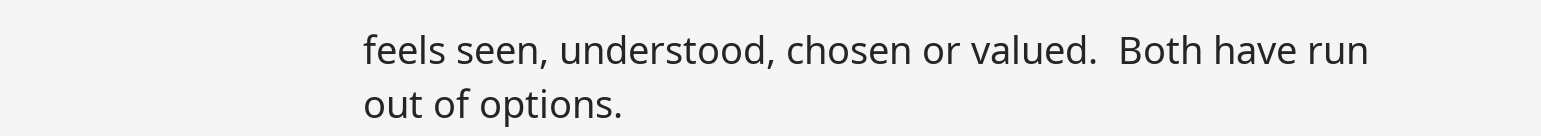feels seen, understood, chosen or valued.  Both have run out of options.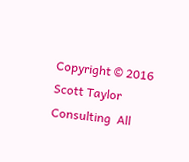Copyright © 2016 Scott Taylor Consulting  All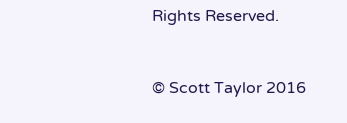Rights Reserved.



© Scott Taylor 2016